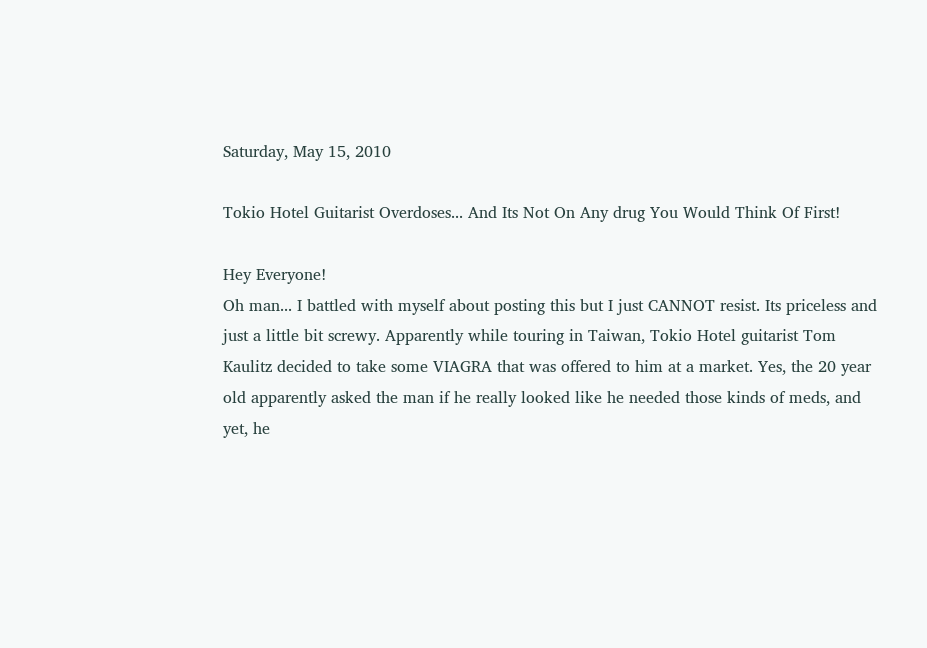Saturday, May 15, 2010

Tokio Hotel Guitarist Overdoses... And Its Not On Any drug You Would Think Of First!

Hey Everyone!
Oh man... I battled with myself about posting this but I just CANNOT resist. Its priceless and just a little bit screwy. Apparently while touring in Taiwan, Tokio Hotel guitarist Tom Kaulitz decided to take some VIAGRA that was offered to him at a market. Yes, the 20 year old apparently asked the man if he really looked like he needed those kinds of meds, and yet, he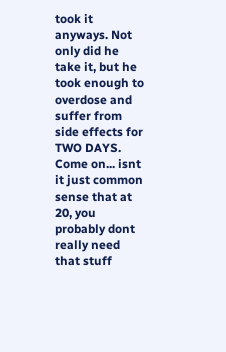took it anyways. Not only did he take it, but he took enough to overdose and suffer from side effects for TWO DAYS. Come on... isnt it just common sense that at 20, you probably dont really need that stuff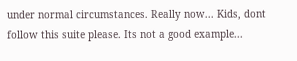under normal circumstances. Really now... Kids, dont follow this suite please. Its not a good example...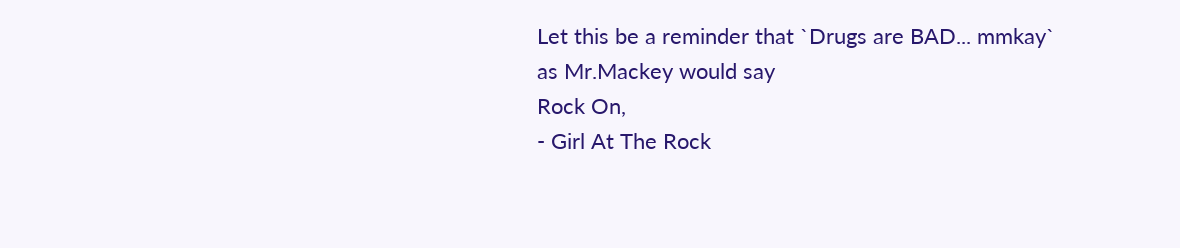Let this be a reminder that `Drugs are BAD... mmkay` as Mr.Mackey would say
Rock On,
- Girl At The Rock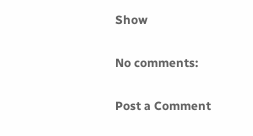Show

No comments:

Post a Comment